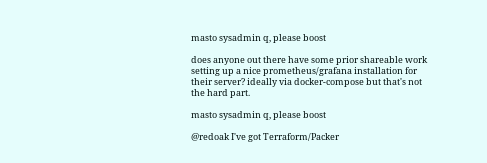masto sysadmin q, please boost

does anyone out there have some prior shareable work setting up a nice prometheus/grafana installation for their server? ideally via docker-compose but that's not the hard part.

masto sysadmin q, please boost

@redoak I've got Terraform/Packer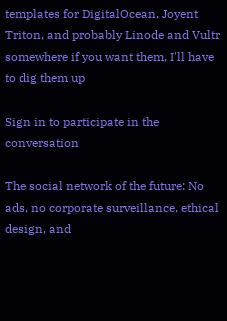templates for DigitalOcean, Joyent Triton, and probably Linode and Vultr somewhere if you want them, I'll have to dig them up

Sign in to participate in the conversation

The social network of the future: No ads, no corporate surveillance, ethical design, and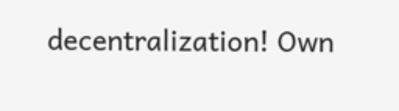decentralization! Own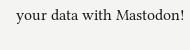your data with Mastodon!